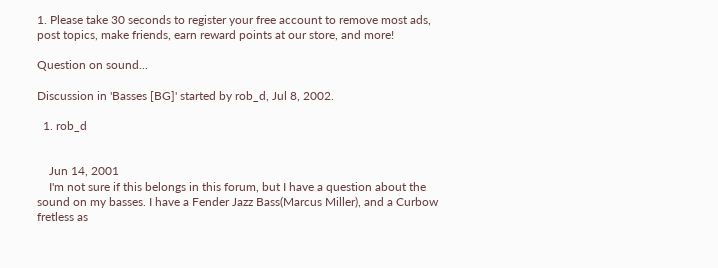1. Please take 30 seconds to register your free account to remove most ads, post topics, make friends, earn reward points at our store, and more!

Question on sound...

Discussion in 'Basses [BG]' started by rob_d, Jul 8, 2002.

  1. rob_d


    Jun 14, 2001
    I'm not sure if this belongs in this forum, but I have a question about the sound on my basses. I have a Fender Jazz Bass(Marcus Miller), and a Curbow fretless as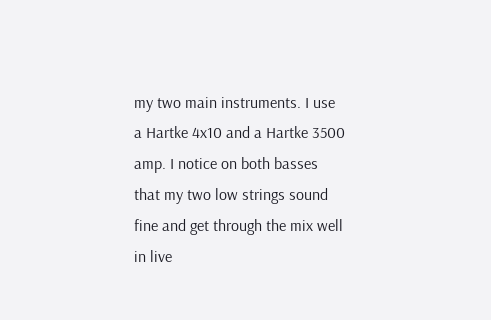my two main instruments. I use a Hartke 4x10 and a Hartke 3500 amp. I notice on both basses that my two low strings sound fine and get through the mix well in live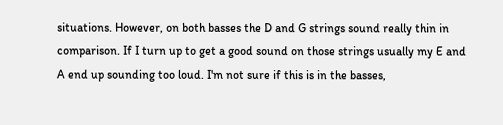situations. However, on both basses the D and G strings sound really thin in comparison. If I turn up to get a good sound on those strings usually my E and A end up sounding too loud. I'm not sure if this is in the basses,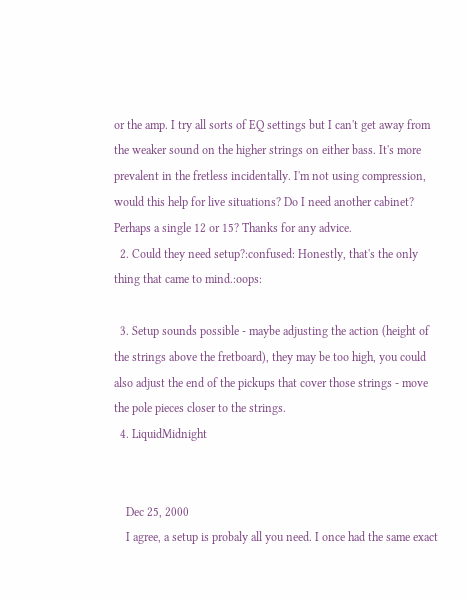or the amp. I try all sorts of EQ settings but I can't get away from the weaker sound on the higher strings on either bass. It's more prevalent in the fretless incidentally. I'm not using compression, would this help for live situations? Do I need another cabinet? Perhaps a single 12 or 15? Thanks for any advice.
  2. Could they need setup?:confused: Honestly, that's the only thing that came to mind.:oops:

  3. Setup sounds possible - maybe adjusting the action (height of the strings above the fretboard), they may be too high, you could also adjust the end of the pickups that cover those strings - move the pole pieces closer to the strings.
  4. LiquidMidnight


    Dec 25, 2000
    I agree, a setup is probaly all you need. I once had the same exact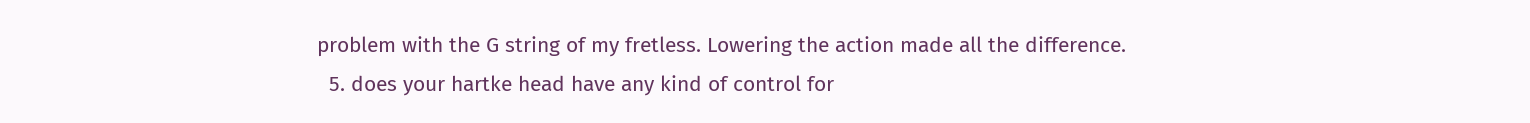problem with the G string of my fretless. Lowering the action made all the difference.
  5. does your hartke head have any kind of control for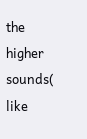the higher sounds( like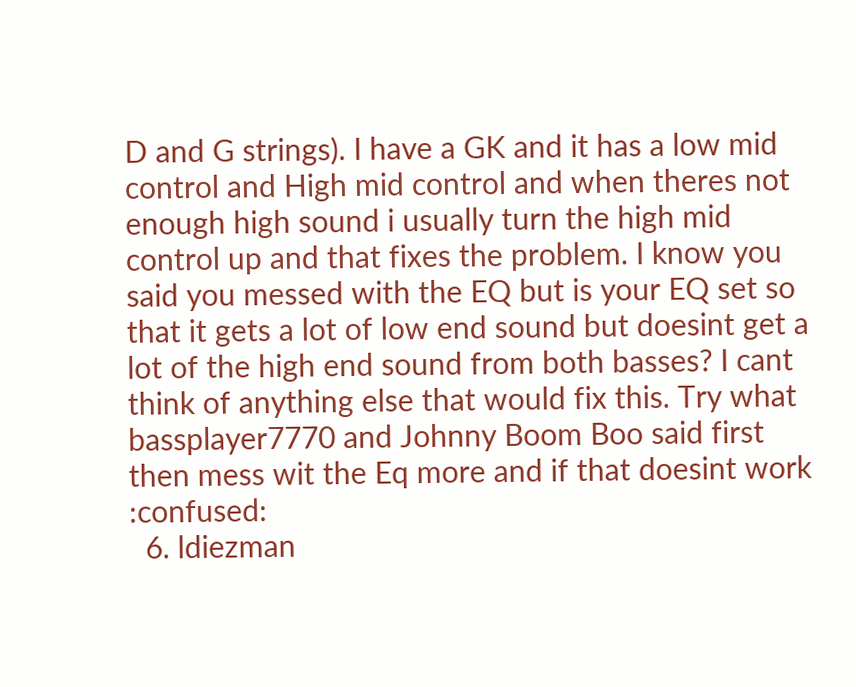D and G strings). I have a GK and it has a low mid control and High mid control and when theres not enough high sound i usually turn the high mid control up and that fixes the problem. I know you said you messed with the EQ but is your EQ set so that it gets a lot of low end sound but doesint get a lot of the high end sound from both basses? I cant think of anything else that would fix this. Try what bassplayer7770 and Johnny Boom Boo said first then mess wit the Eq more and if that doesint work :confused:
  6. ldiezman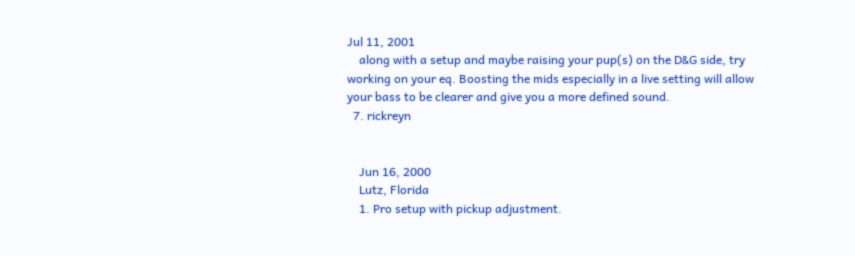Jul 11, 2001
    along with a setup and maybe raising your pup(s) on the D&G side, try working on your eq. Boosting the mids especially in a live setting will allow your bass to be clearer and give you a more defined sound.
  7. rickreyn


    Jun 16, 2000
    Lutz, Florida
    1. Pro setup with pickup adjustment.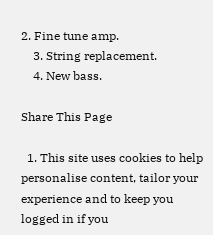2. Fine tune amp.
    3. String replacement.
    4. New bass.

Share This Page

  1. This site uses cookies to help personalise content, tailor your experience and to keep you logged in if you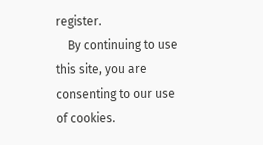register.
    By continuing to use this site, you are consenting to our use of cookies.